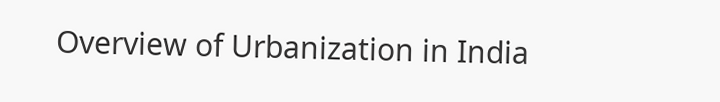Overview of Urbanization in India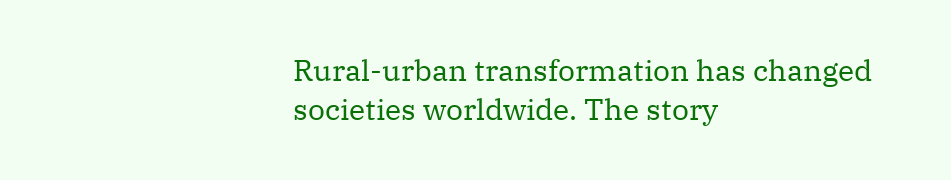Rural-urban transformation has changed societies worldwide. The story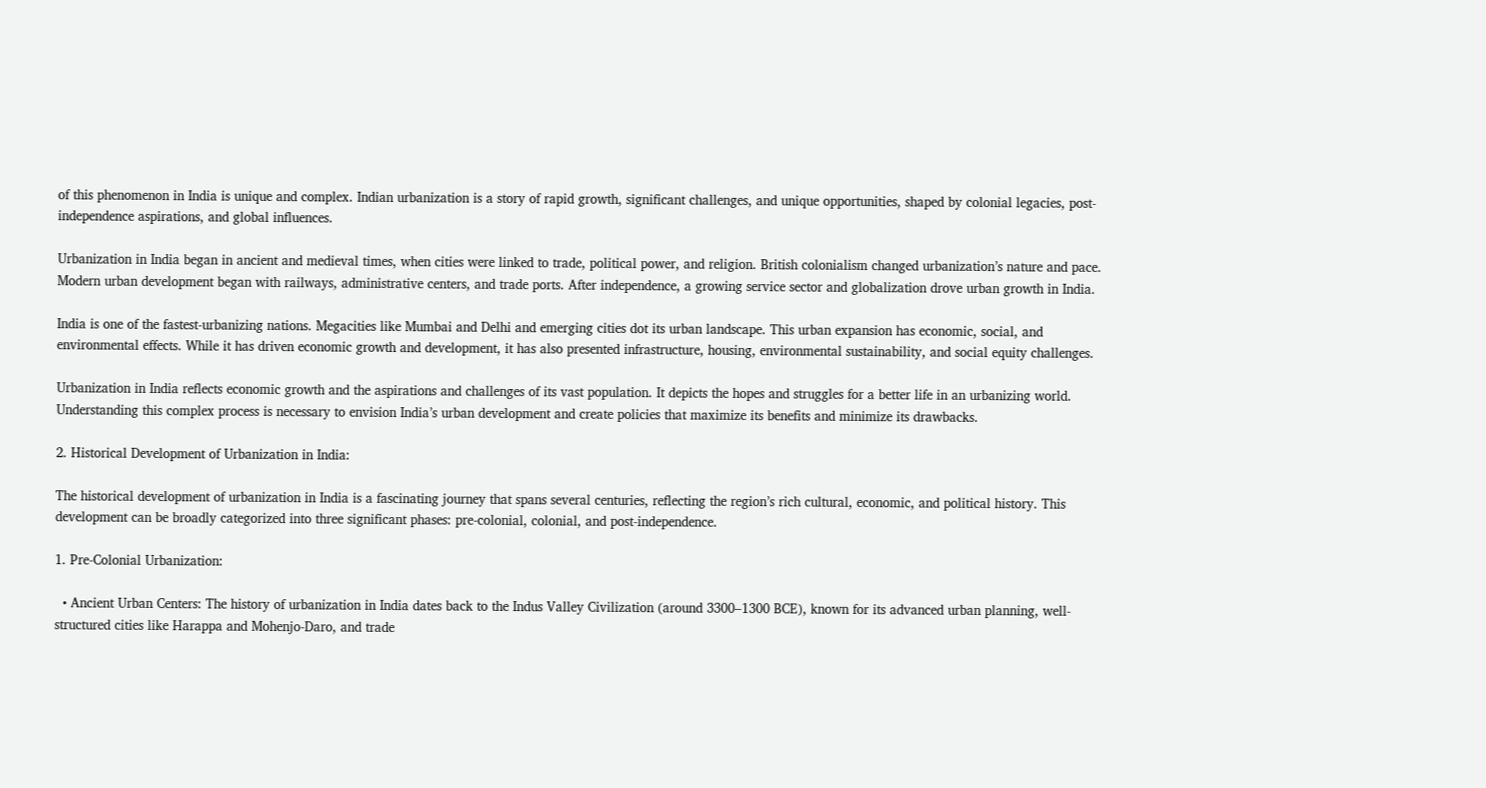of this phenomenon in India is unique and complex. Indian urbanization is a story of rapid growth, significant challenges, and unique opportunities, shaped by colonial legacies, post-independence aspirations, and global influences.

Urbanization in India began in ancient and medieval times, when cities were linked to trade, political power, and religion. British colonialism changed urbanization’s nature and pace. Modern urban development began with railways, administrative centers, and trade ports. After independence, a growing service sector and globalization drove urban growth in India.

India is one of the fastest-urbanizing nations. Megacities like Mumbai and Delhi and emerging cities dot its urban landscape. This urban expansion has economic, social, and environmental effects. While it has driven economic growth and development, it has also presented infrastructure, housing, environmental sustainability, and social equity challenges.

Urbanization in India reflects economic growth and the aspirations and challenges of its vast population. It depicts the hopes and struggles for a better life in an urbanizing world. Understanding this complex process is necessary to envision India’s urban development and create policies that maximize its benefits and minimize its drawbacks.

2. Historical Development of Urbanization in India:

The historical development of urbanization in India is a fascinating journey that spans several centuries, reflecting the region’s rich cultural, economic, and political history. This development can be broadly categorized into three significant phases: pre-colonial, colonial, and post-independence.

1. Pre-Colonial Urbanization:

  • Ancient Urban Centers: The history of urbanization in India dates back to the Indus Valley Civilization (around 3300–1300 BCE), known for its advanced urban planning, well-structured cities like Harappa and Mohenjo-Daro, and trade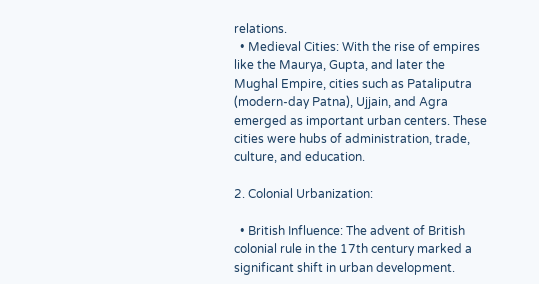relations.
  • Medieval Cities: With the rise of empires like the Maurya, Gupta, and later the Mughal Empire, cities such as Pataliputra (modern-day Patna), Ujjain, and Agra emerged as important urban centers. These cities were hubs of administration, trade, culture, and education.

2. Colonial Urbanization:

  • British Influence: The advent of British colonial rule in the 17th century marked a significant shift in urban development.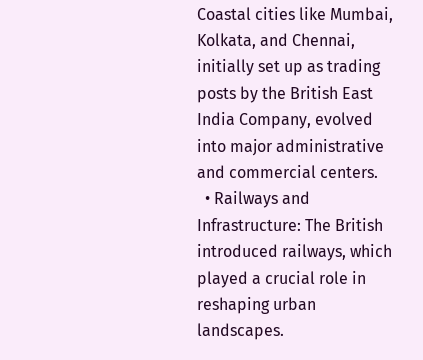Coastal cities like Mumbai, Kolkata, and Chennai, initially set up as trading posts by the British East India Company, evolved into major administrative and commercial centers.
  • Railways and Infrastructure: The British introduced railways, which played a crucial role in reshaping urban landscapes.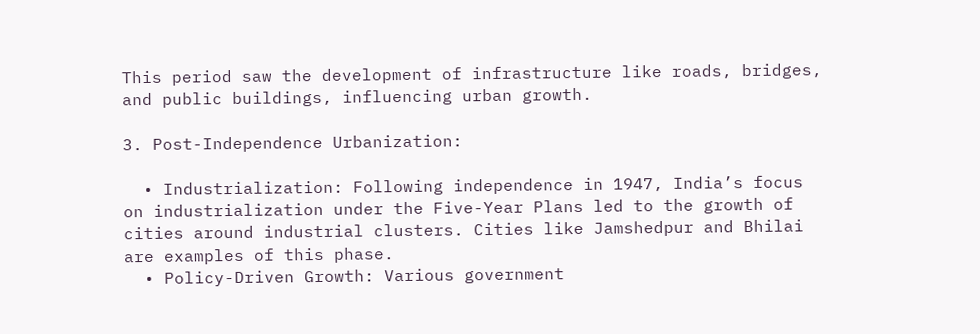This period saw the development of infrastructure like roads, bridges, and public buildings, influencing urban growth.

3. Post-Independence Urbanization:

  • Industrialization: Following independence in 1947, India’s focus on industrialization under the Five-Year Plans led to the growth of cities around industrial clusters. Cities like Jamshedpur and Bhilai are examples of this phase.
  • Policy-Driven Growth: Various government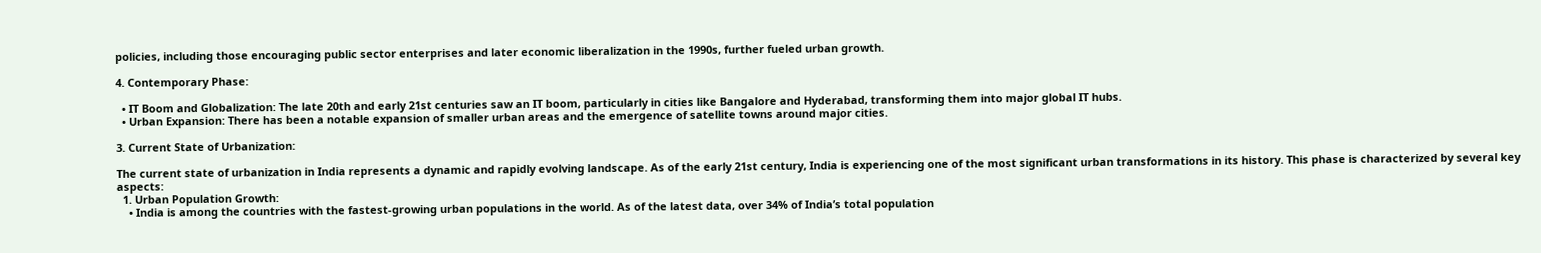policies, including those encouraging public sector enterprises and later economic liberalization in the 1990s, further fueled urban growth.

4. Contemporary Phase:

  • IT Boom and Globalization: The late 20th and early 21st centuries saw an IT boom, particularly in cities like Bangalore and Hyderabad, transforming them into major global IT hubs.
  • Urban Expansion: There has been a notable expansion of smaller urban areas and the emergence of satellite towns around major cities.

3. Current State of Urbanization:

The current state of urbanization in India represents a dynamic and rapidly evolving landscape. As of the early 21st century, India is experiencing one of the most significant urban transformations in its history. This phase is characterized by several key aspects:
  1. Urban Population Growth:
    • India is among the countries with the fastest-growing urban populations in the world. As of the latest data, over 34% of India’s total population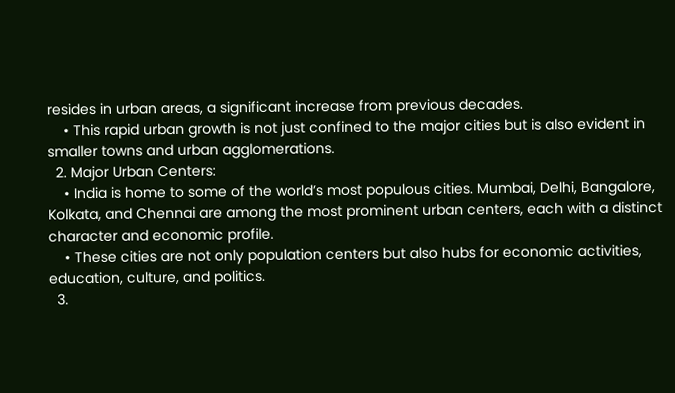resides in urban areas, a significant increase from previous decades.
    • This rapid urban growth is not just confined to the major cities but is also evident in smaller towns and urban agglomerations.
  2. Major Urban Centers:
    • India is home to some of the world’s most populous cities. Mumbai, Delhi, Bangalore, Kolkata, and Chennai are among the most prominent urban centers, each with a distinct character and economic profile.
    • These cities are not only population centers but also hubs for economic activities, education, culture, and politics.
  3.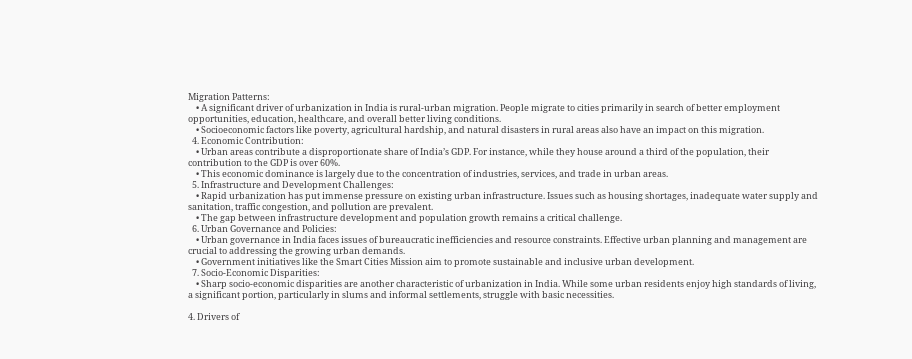Migration Patterns:
    • A significant driver of urbanization in India is rural-urban migration. People migrate to cities primarily in search of better employment opportunities, education, healthcare, and overall better living conditions.
    • Socioeconomic factors like poverty, agricultural hardship, and natural disasters in rural areas also have an impact on this migration.
  4. Economic Contribution:
    • Urban areas contribute a disproportionate share of India’s GDP. For instance, while they house around a third of the population, their contribution to the GDP is over 60%.
    • This economic dominance is largely due to the concentration of industries, services, and trade in urban areas.
  5. Infrastructure and Development Challenges:
    • Rapid urbanization has put immense pressure on existing urban infrastructure. Issues such as housing shortages, inadequate water supply and sanitation, traffic congestion, and pollution are prevalent.
    • The gap between infrastructure development and population growth remains a critical challenge.
  6. Urban Governance and Policies:
    • Urban governance in India faces issues of bureaucratic inefficiencies and resource constraints. Effective urban planning and management are crucial to addressing the growing urban demands.
    • Government initiatives like the Smart Cities Mission aim to promote sustainable and inclusive urban development.
  7. Socio-Economic Disparities:
    • Sharp socio-economic disparities are another characteristic of urbanization in India. While some urban residents enjoy high standards of living, a significant portion, particularly in slums and informal settlements, struggle with basic necessities.

4. Drivers of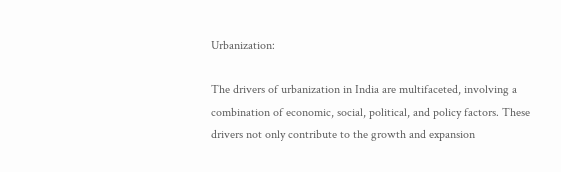Urbanization:

The drivers of urbanization in India are multifaceted, involving a combination of economic, social, political, and policy factors. These drivers not only contribute to the growth and expansion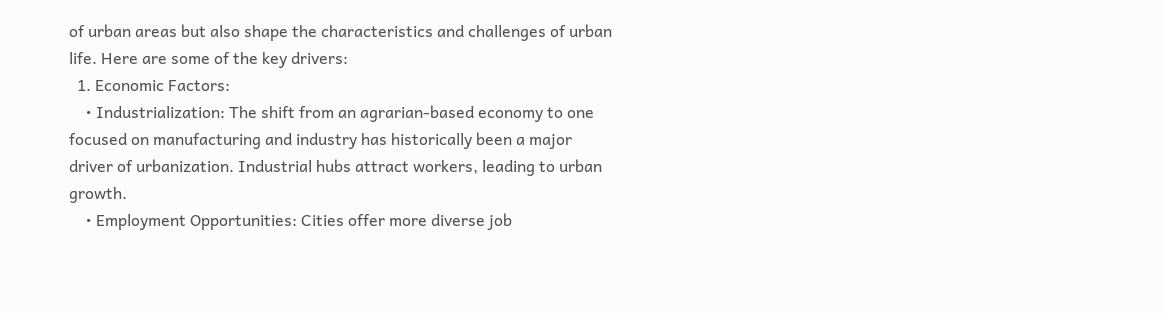of urban areas but also shape the characteristics and challenges of urban life. Here are some of the key drivers:
  1. Economic Factors:
    • Industrialization: The shift from an agrarian-based economy to one focused on manufacturing and industry has historically been a major driver of urbanization. Industrial hubs attract workers, leading to urban growth.
    • Employment Opportunities: Cities offer more diverse job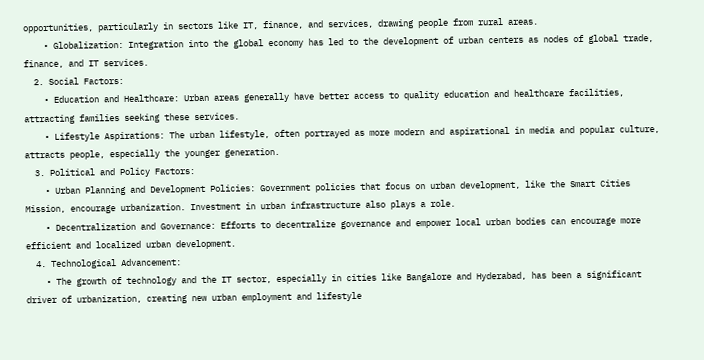opportunities, particularly in sectors like IT, finance, and services, drawing people from rural areas.
    • Globalization: Integration into the global economy has led to the development of urban centers as nodes of global trade, finance, and IT services.
  2. Social Factors:
    • Education and Healthcare: Urban areas generally have better access to quality education and healthcare facilities, attracting families seeking these services.
    • Lifestyle Aspirations: The urban lifestyle, often portrayed as more modern and aspirational in media and popular culture, attracts people, especially the younger generation.
  3. Political and Policy Factors:
    • Urban Planning and Development Policies: Government policies that focus on urban development, like the Smart Cities Mission, encourage urbanization. Investment in urban infrastructure also plays a role.
    • Decentralization and Governance: Efforts to decentralize governance and empower local urban bodies can encourage more efficient and localized urban development.
  4. Technological Advancement:
    • The growth of technology and the IT sector, especially in cities like Bangalore and Hyderabad, has been a significant driver of urbanization, creating new urban employment and lifestyle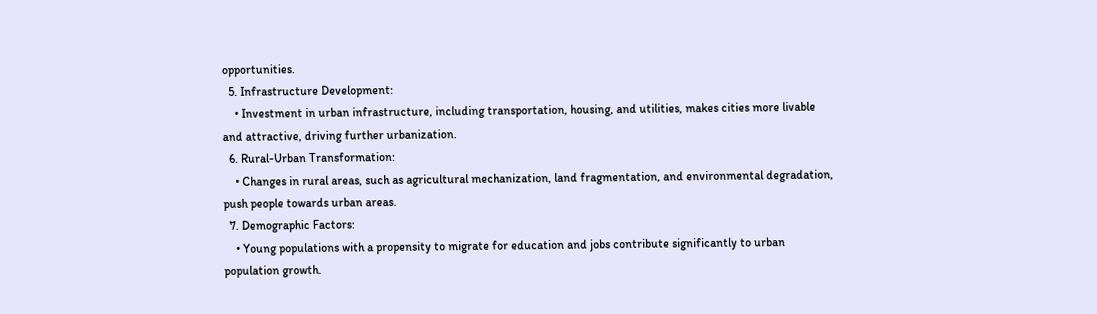opportunities.
  5. Infrastructure Development:
    • Investment in urban infrastructure, including transportation, housing, and utilities, makes cities more livable and attractive, driving further urbanization.
  6. Rural-Urban Transformation:
    • Changes in rural areas, such as agricultural mechanization, land fragmentation, and environmental degradation, push people towards urban areas.
  7. Demographic Factors:
    • Young populations with a propensity to migrate for education and jobs contribute significantly to urban population growth.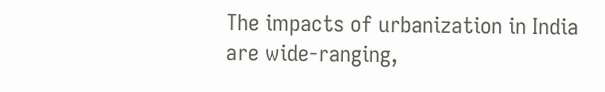The impacts of urbanization in India are wide-ranging,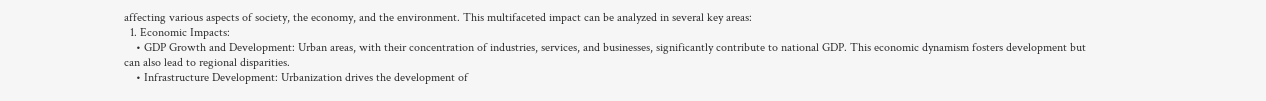affecting various aspects of society, the economy, and the environment. This multifaceted impact can be analyzed in several key areas:
  1. Economic Impacts:
    • GDP Growth and Development: Urban areas, with their concentration of industries, services, and businesses, significantly contribute to national GDP. This economic dynamism fosters development but can also lead to regional disparities.
    • Infrastructure Development: Urbanization drives the development of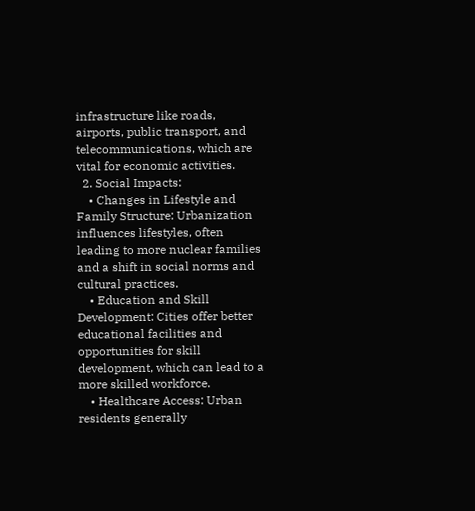infrastructure like roads, airports, public transport, and telecommunications, which are vital for economic activities.
  2. Social Impacts:
    • Changes in Lifestyle and Family Structure: Urbanization influences lifestyles, often leading to more nuclear families and a shift in social norms and cultural practices.
    • Education and Skill Development: Cities offer better educational facilities and opportunities for skill development, which can lead to a more skilled workforce.
    • Healthcare Access: Urban residents generally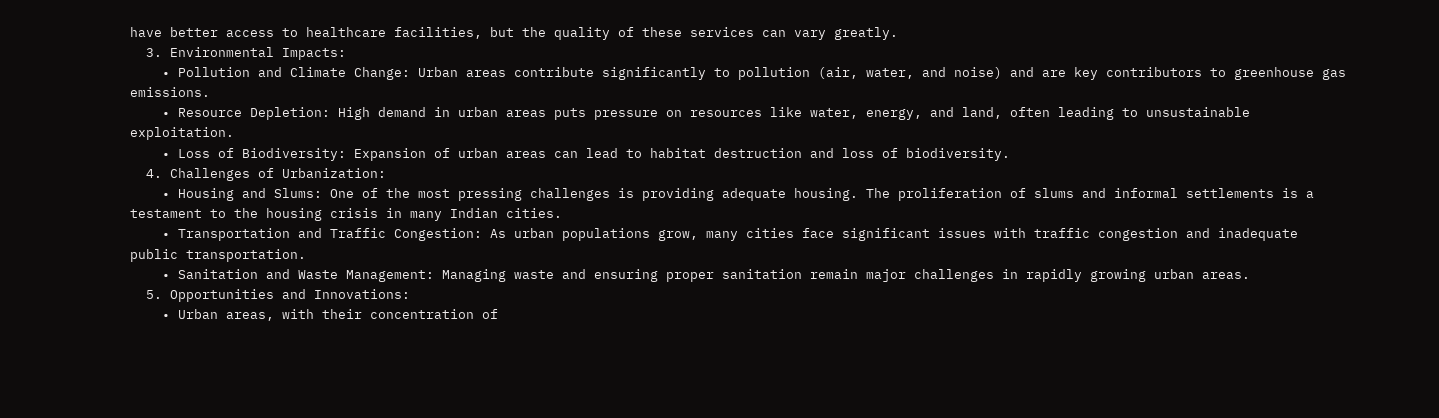have better access to healthcare facilities, but the quality of these services can vary greatly.
  3. Environmental Impacts:
    • Pollution and Climate Change: Urban areas contribute significantly to pollution (air, water, and noise) and are key contributors to greenhouse gas emissions.
    • Resource Depletion: High demand in urban areas puts pressure on resources like water, energy, and land, often leading to unsustainable exploitation.
    • Loss of Biodiversity: Expansion of urban areas can lead to habitat destruction and loss of biodiversity.
  4. Challenges of Urbanization:
    • Housing and Slums: One of the most pressing challenges is providing adequate housing. The proliferation of slums and informal settlements is a testament to the housing crisis in many Indian cities.
    • Transportation and Traffic Congestion: As urban populations grow, many cities face significant issues with traffic congestion and inadequate public transportation.
    • Sanitation and Waste Management: Managing waste and ensuring proper sanitation remain major challenges in rapidly growing urban areas.
  5. Opportunities and Innovations:
    • Urban areas, with their concentration of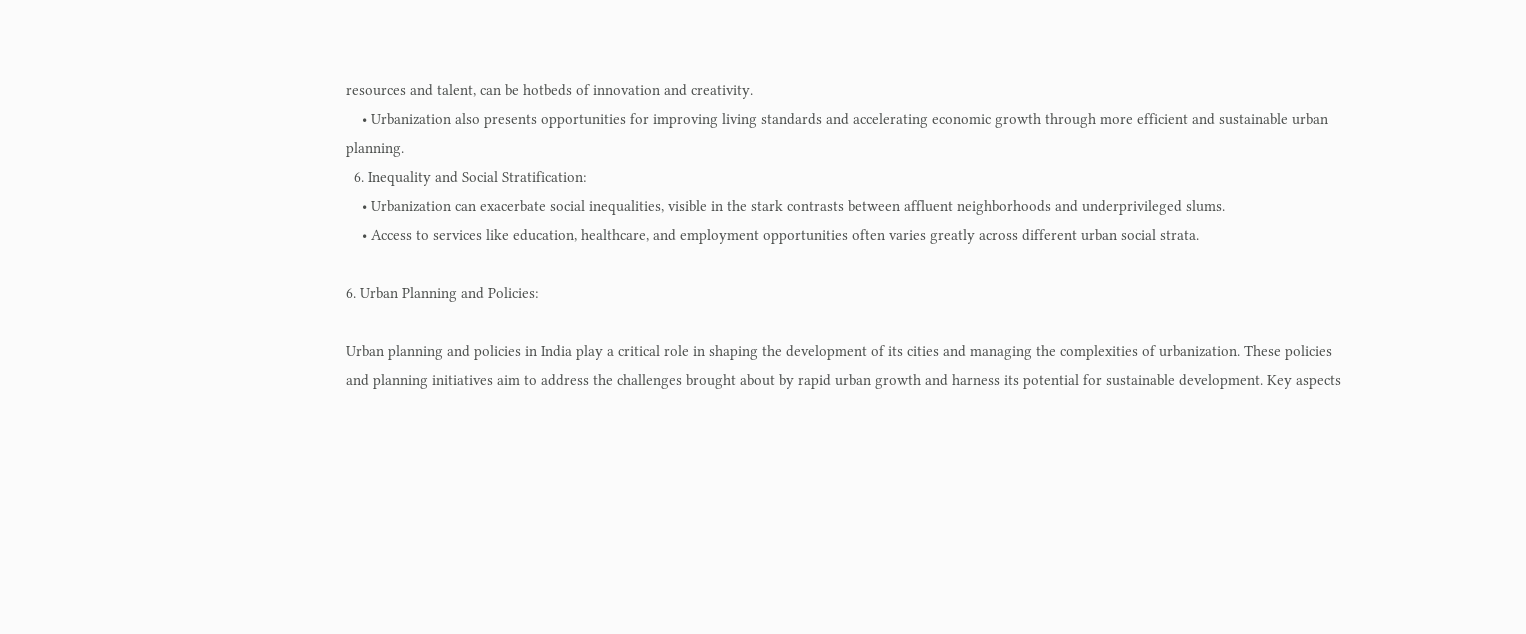resources and talent, can be hotbeds of innovation and creativity.
    • Urbanization also presents opportunities for improving living standards and accelerating economic growth through more efficient and sustainable urban planning.
  6. Inequality and Social Stratification:
    • Urbanization can exacerbate social inequalities, visible in the stark contrasts between affluent neighborhoods and underprivileged slums.
    • Access to services like education, healthcare, and employment opportunities often varies greatly across different urban social strata.

6. Urban Planning and Policies:

Urban planning and policies in India play a critical role in shaping the development of its cities and managing the complexities of urbanization. These policies and planning initiatives aim to address the challenges brought about by rapid urban growth and harness its potential for sustainable development. Key aspects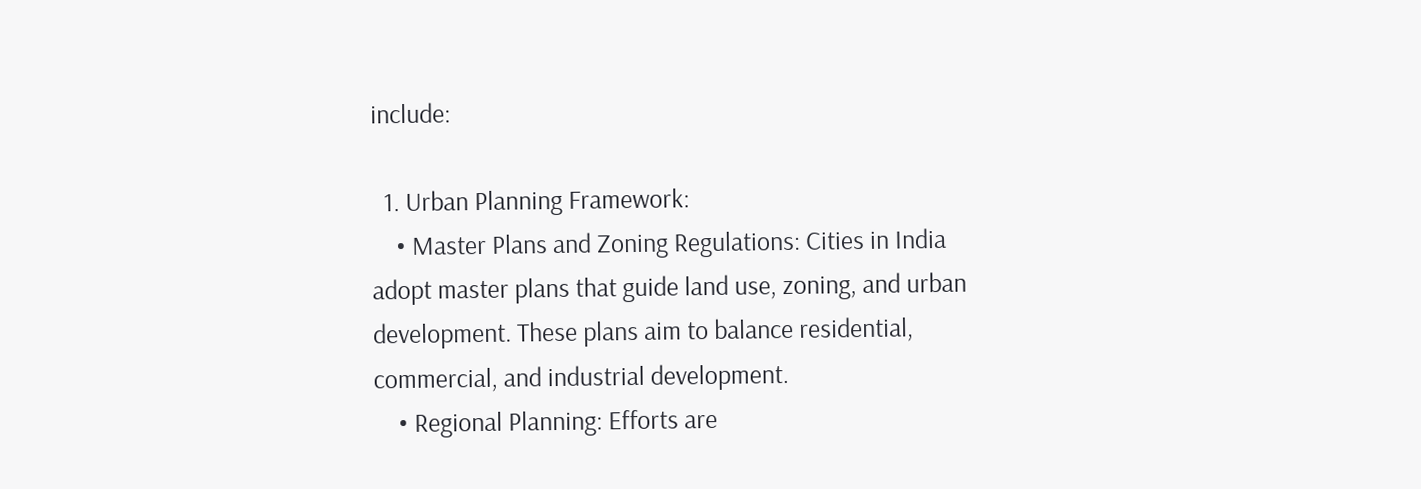include:

  1. Urban Planning Framework:
    • Master Plans and Zoning Regulations: Cities in India adopt master plans that guide land use, zoning, and urban development. These plans aim to balance residential, commercial, and industrial development.
    • Regional Planning: Efforts are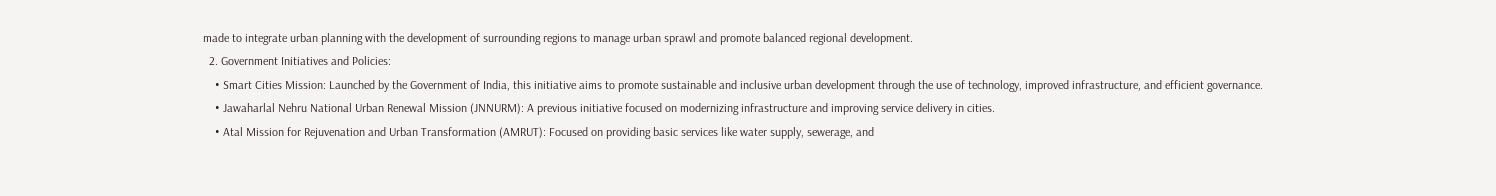made to integrate urban planning with the development of surrounding regions to manage urban sprawl and promote balanced regional development.
  2. Government Initiatives and Policies:
    • Smart Cities Mission: Launched by the Government of India, this initiative aims to promote sustainable and inclusive urban development through the use of technology, improved infrastructure, and efficient governance.
    • Jawaharlal Nehru National Urban Renewal Mission (JNNURM): A previous initiative focused on modernizing infrastructure and improving service delivery in cities.
    • Atal Mission for Rejuvenation and Urban Transformation (AMRUT): Focused on providing basic services like water supply, sewerage, and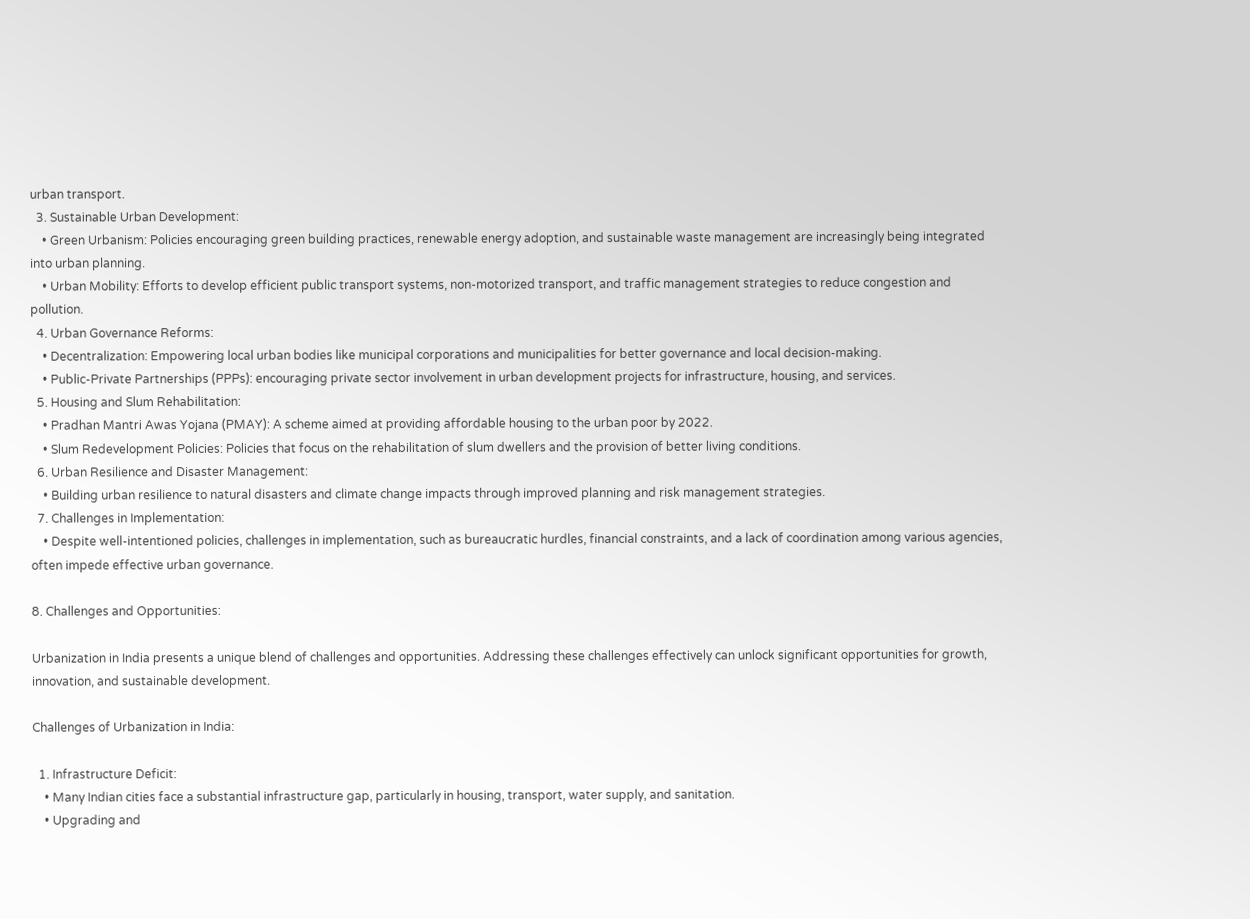urban transport.
  3. Sustainable Urban Development:
    • Green Urbanism: Policies encouraging green building practices, renewable energy adoption, and sustainable waste management are increasingly being integrated into urban planning.
    • Urban Mobility: Efforts to develop efficient public transport systems, non-motorized transport, and traffic management strategies to reduce congestion and pollution.
  4. Urban Governance Reforms:
    • Decentralization: Empowering local urban bodies like municipal corporations and municipalities for better governance and local decision-making.
    • Public-Private Partnerships (PPPs): encouraging private sector involvement in urban development projects for infrastructure, housing, and services.
  5. Housing and Slum Rehabilitation:
    • Pradhan Mantri Awas Yojana (PMAY): A scheme aimed at providing affordable housing to the urban poor by 2022.
    • Slum Redevelopment Policies: Policies that focus on the rehabilitation of slum dwellers and the provision of better living conditions.
  6. Urban Resilience and Disaster Management:
    • Building urban resilience to natural disasters and climate change impacts through improved planning and risk management strategies.
  7. Challenges in Implementation:
    • Despite well-intentioned policies, challenges in implementation, such as bureaucratic hurdles, financial constraints, and a lack of coordination among various agencies, often impede effective urban governance.

8. Challenges and Opportunities:

Urbanization in India presents a unique blend of challenges and opportunities. Addressing these challenges effectively can unlock significant opportunities for growth, innovation, and sustainable development.

Challenges of Urbanization in India:

  1. Infrastructure Deficit:
    • Many Indian cities face a substantial infrastructure gap, particularly in housing, transport, water supply, and sanitation.
    • Upgrading and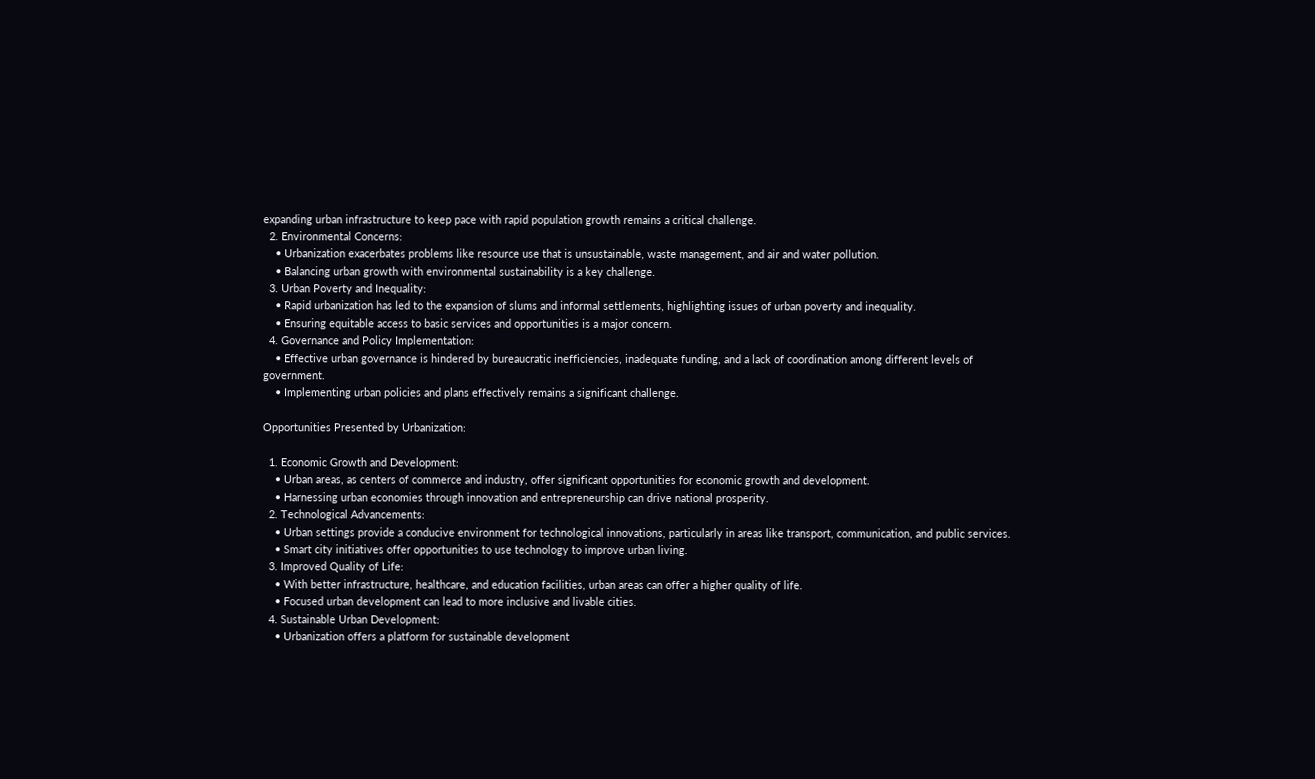expanding urban infrastructure to keep pace with rapid population growth remains a critical challenge.
  2. Environmental Concerns:
    • Urbanization exacerbates problems like resource use that is unsustainable, waste management, and air and water pollution.
    • Balancing urban growth with environmental sustainability is a key challenge.
  3. Urban Poverty and Inequality:
    • Rapid urbanization has led to the expansion of slums and informal settlements, highlighting issues of urban poverty and inequality.
    • Ensuring equitable access to basic services and opportunities is a major concern.
  4. Governance and Policy Implementation:
    • Effective urban governance is hindered by bureaucratic inefficiencies, inadequate funding, and a lack of coordination among different levels of government.
    • Implementing urban policies and plans effectively remains a significant challenge.

Opportunities Presented by Urbanization:

  1. Economic Growth and Development:
    • Urban areas, as centers of commerce and industry, offer significant opportunities for economic growth and development.
    • Harnessing urban economies through innovation and entrepreneurship can drive national prosperity.
  2. Technological Advancements:
    • Urban settings provide a conducive environment for technological innovations, particularly in areas like transport, communication, and public services.
    • Smart city initiatives offer opportunities to use technology to improve urban living.
  3. Improved Quality of Life:
    • With better infrastructure, healthcare, and education facilities, urban areas can offer a higher quality of life.
    • Focused urban development can lead to more inclusive and livable cities.
  4. Sustainable Urban Development:
    • Urbanization offers a platform for sustainable development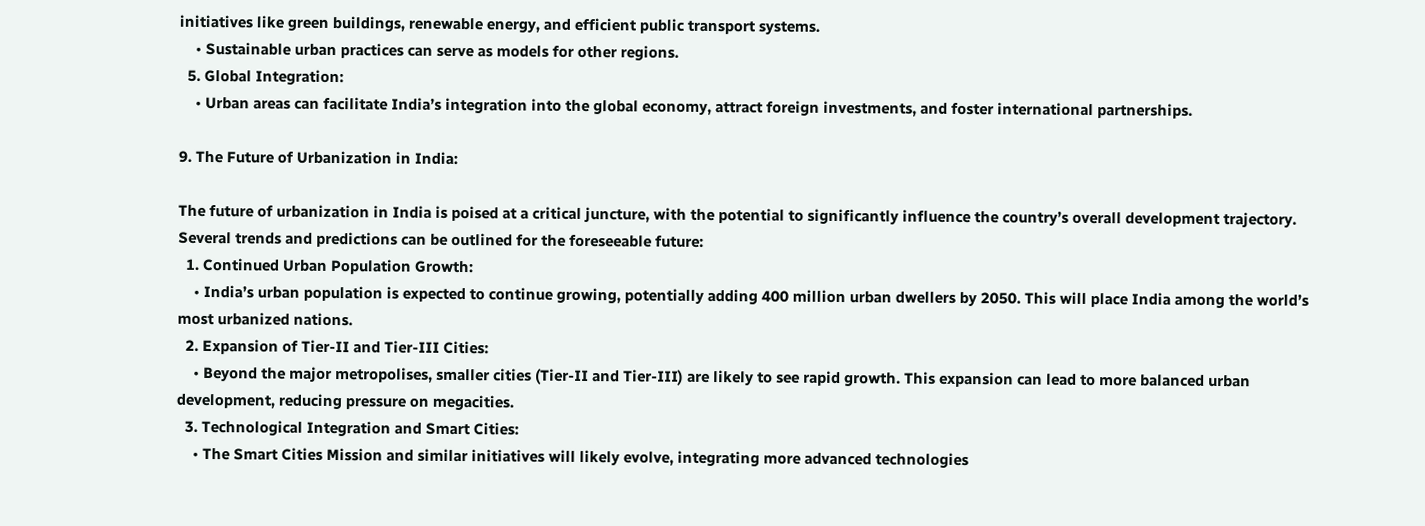initiatives like green buildings, renewable energy, and efficient public transport systems.
    • Sustainable urban practices can serve as models for other regions.
  5. Global Integration:
    • Urban areas can facilitate India’s integration into the global economy, attract foreign investments, and foster international partnerships.

9. The Future of Urbanization in India:

The future of urbanization in India is poised at a critical juncture, with the potential to significantly influence the country’s overall development trajectory. Several trends and predictions can be outlined for the foreseeable future:
  1. Continued Urban Population Growth:
    • India’s urban population is expected to continue growing, potentially adding 400 million urban dwellers by 2050. This will place India among the world’s most urbanized nations.
  2. Expansion of Tier-II and Tier-III Cities:
    • Beyond the major metropolises, smaller cities (Tier-II and Tier-III) are likely to see rapid growth. This expansion can lead to more balanced urban development, reducing pressure on megacities.
  3. Technological Integration and Smart Cities:
    • The Smart Cities Mission and similar initiatives will likely evolve, integrating more advanced technologies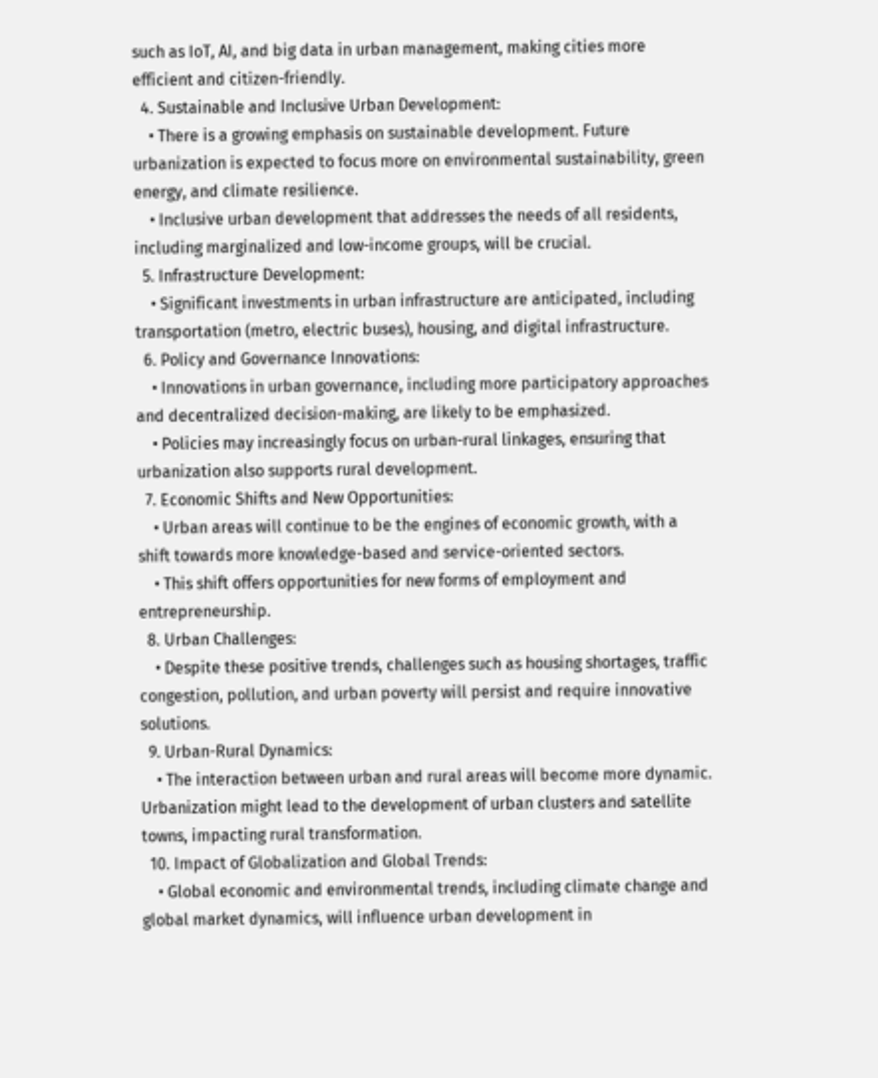such as IoT, AI, and big data in urban management, making cities more efficient and citizen-friendly.
  4. Sustainable and Inclusive Urban Development:
    • There is a growing emphasis on sustainable development. Future urbanization is expected to focus more on environmental sustainability, green energy, and climate resilience.
    • Inclusive urban development that addresses the needs of all residents, including marginalized and low-income groups, will be crucial.
  5. Infrastructure Development:
    • Significant investments in urban infrastructure are anticipated, including transportation (metro, electric buses), housing, and digital infrastructure.
  6. Policy and Governance Innovations:
    • Innovations in urban governance, including more participatory approaches and decentralized decision-making, are likely to be emphasized.
    • Policies may increasingly focus on urban-rural linkages, ensuring that urbanization also supports rural development.
  7. Economic Shifts and New Opportunities:
    • Urban areas will continue to be the engines of economic growth, with a shift towards more knowledge-based and service-oriented sectors.
    • This shift offers opportunities for new forms of employment and entrepreneurship.
  8. Urban Challenges:
    • Despite these positive trends, challenges such as housing shortages, traffic congestion, pollution, and urban poverty will persist and require innovative solutions.
  9. Urban-Rural Dynamics:
    • The interaction between urban and rural areas will become more dynamic. Urbanization might lead to the development of urban clusters and satellite towns, impacting rural transformation.
  10. Impact of Globalization and Global Trends:
    • Global economic and environmental trends, including climate change and global market dynamics, will influence urban development in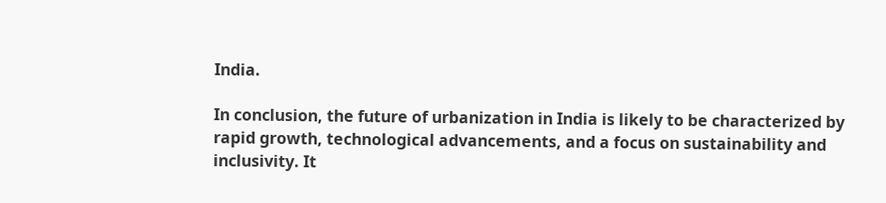India.

In conclusion, the future of urbanization in India is likely to be characterized by rapid growth, technological advancements, and a focus on sustainability and inclusivity. It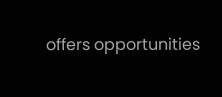offers opportunities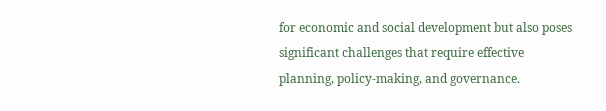for economic and social development but also poses significant challenges that require effective planning, policy-making, and governance.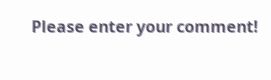Please enter your comment!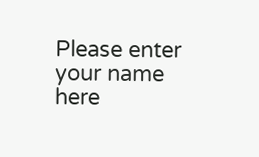Please enter your name here